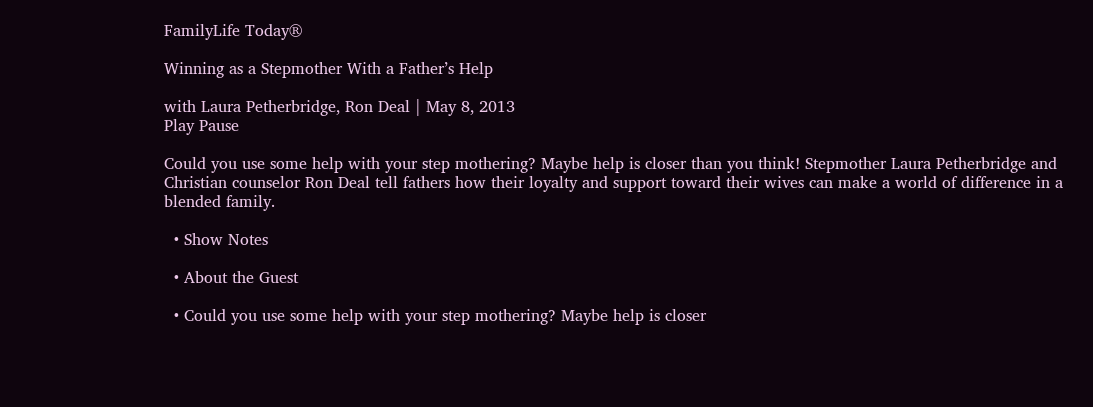FamilyLife Today®

Winning as a Stepmother With a Father’s Help

with Laura Petherbridge, Ron Deal | May 8, 2013
Play Pause

Could you use some help with your step mothering? Maybe help is closer than you think! Stepmother Laura Petherbridge and Christian counselor Ron Deal tell fathers how their loyalty and support toward their wives can make a world of difference in a blended family.

  • Show Notes

  • About the Guest

  • Could you use some help with your step mothering? Maybe help is closer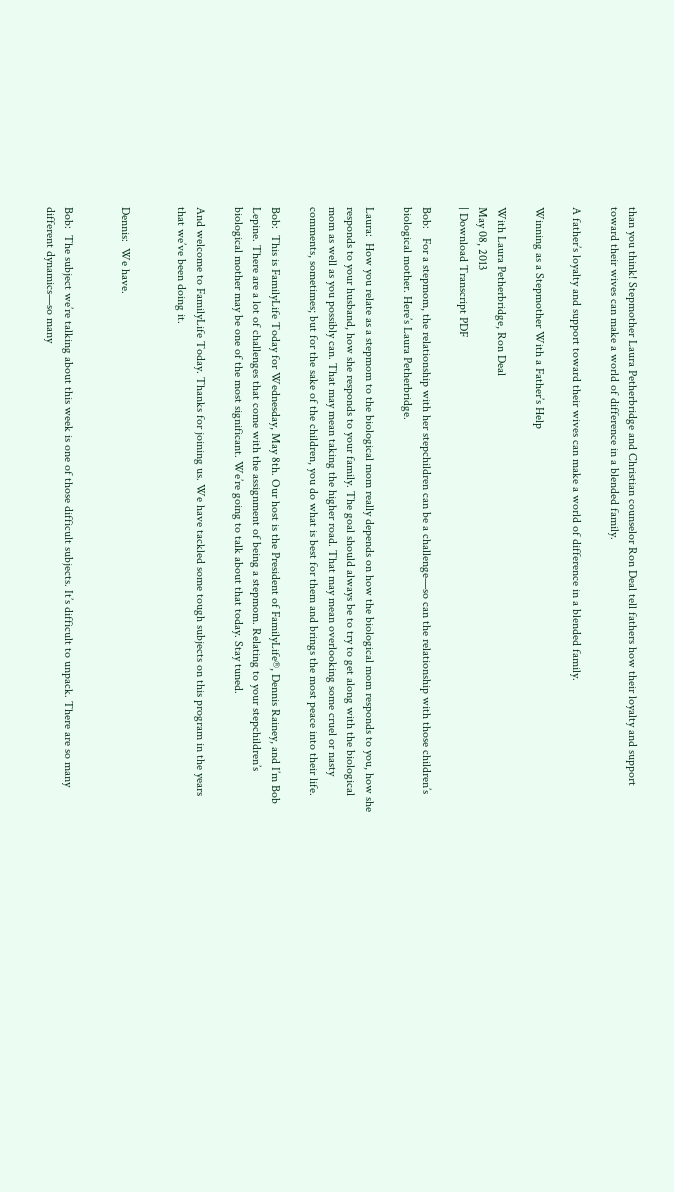than you think! Stepmother Laura Petherbridge and Christian counselor Ron Deal tell fathers how their loyalty and support toward their wives can make a world of difference in a blended family.

A father’s loyalty and support toward their wives can make a world of difference in a blended family.

Winning as a Stepmother With a Father’s Help

With Laura Petherbridge, Ron Deal
May 08, 2013
| Download Transcript PDF

Bob:   For a stepmom, the relationship with her stepchildren can be a challenge—so can the relationship with those children’s biological mother. Here’s Laura Petherbridge.

Laura:  How you relate as a stepmom to the biological mom really depends on how the biological mom responds to you, how she responds to your husband, how she responds to your family. The goal should always be to try to get along with the biological mom as well as you possibly can. That may mean taking the higher road. That may mean overlooking some cruel or nasty comments, sometimes; but for the sake of the children, you do what is best for them and brings the most peace into their life.

Bob:  This is FamilyLife Today for Wednesday, May 8th. Our host is the President of FamilyLife®, Dennis Rainey, and I’m Bob Lepine. There are a lot of challenges that come with the assignment of being a stepmom. Relating to your stepchildren’s biological mother may be one of the most significant. We’re going to talk about that today. Stay tuned.

And welcome to FamilyLife Today. Thanks for joining us. We have tackled some tough subjects on this program in the years that we’ve been doing it.


Dennis:  We have.


Bob:  The subject we’re talking about this week is one of those difficult subjects. It’s difficult to unpack. There are so many different dynamics—so many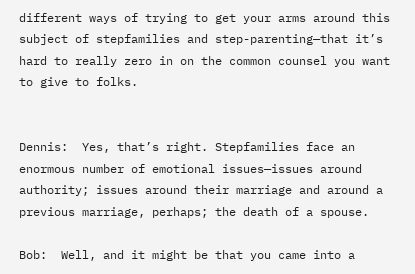different ways of trying to get your arms around this subject of stepfamilies and step-parenting—that it’s hard to really zero in on the common counsel you want to give to folks.


Dennis:  Yes, that’s right. Stepfamilies face an enormous number of emotional issues—issues around authority; issues around their marriage and around a previous marriage, perhaps; the death of a spouse.

Bob:  Well, and it might be that you came into a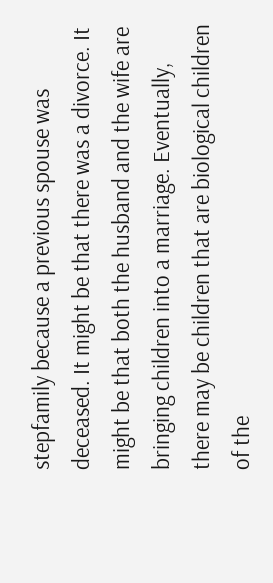stepfamily because a previous spouse was deceased. It might be that there was a divorce. It might be that both the husband and the wife are bringing children into a marriage. Eventually, there may be children that are biological children of the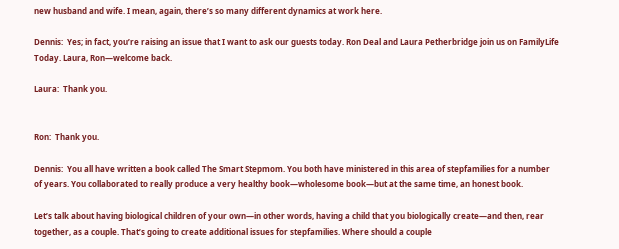new husband and wife. I mean, again, there’s so many different dynamics at work here.

Dennis:  Yes; in fact, you’re raising an issue that I want to ask our guests today. Ron Deal and Laura Petherbridge join us on FamilyLife Today. Laura, Ron—welcome back.

Laura:  Thank you.


Ron:  Thank you.

Dennis:  You all have written a book called The Smart Stepmom. You both have ministered in this area of stepfamilies for a number of years. You collaborated to really produce a very healthy book—wholesome book—but at the same time, an honest book.

Let’s talk about having biological children of your own—in other words, having a child that you biologically create—and then, rear together, as a couple. That’s going to create additional issues for stepfamilies. Where should a couple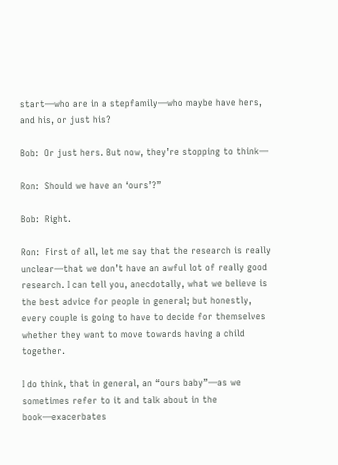start—who are in a stepfamily—who maybe have hers, and his, or just his?

Bob:  Or just hers. But now, they’re stopping to think—

Ron:  Should we have an ‘ours’?”

Bob:  Right.

Ron:  First of all, let me say that the research is really unclear—that we don’t have an awful lot of really good research. I can tell you, anecdotally, what we believe is the best advice for people in general; but honestly, every couple is going to have to decide for themselves whether they want to move towards having a child together.

I do think, that in general, an “ours baby”—as we sometimes refer to it and talk about in the book—exacerbates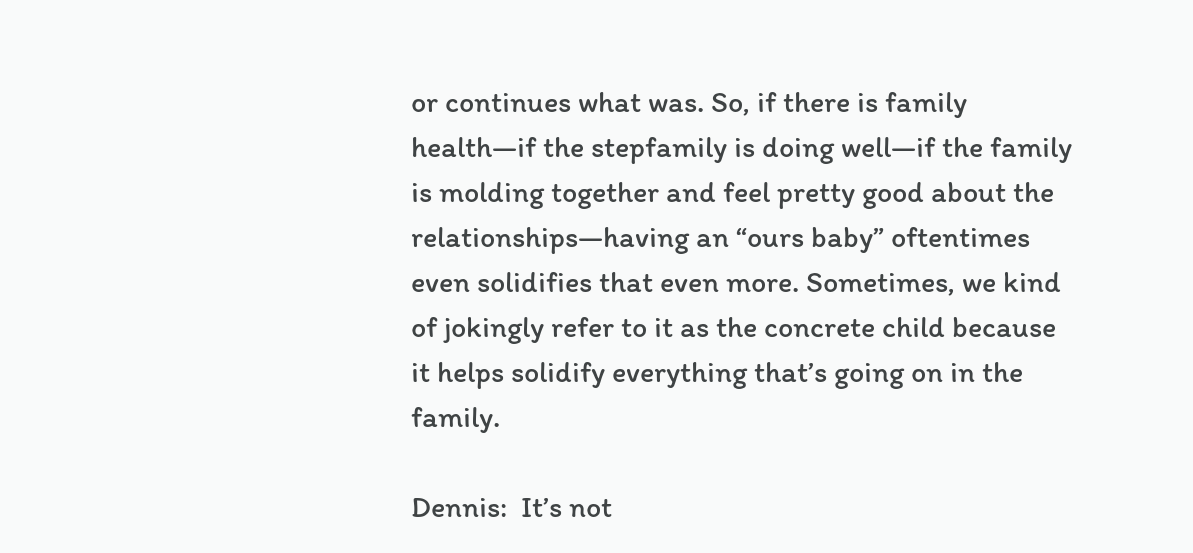or continues what was. So, if there is family health—if the stepfamily is doing well—if the family is molding together and feel pretty good about the relationships—having an “ours baby” oftentimes even solidifies that even more. Sometimes, we kind of jokingly refer to it as the concrete child because it helps solidify everything that’s going on in the family.

Dennis:  It’s not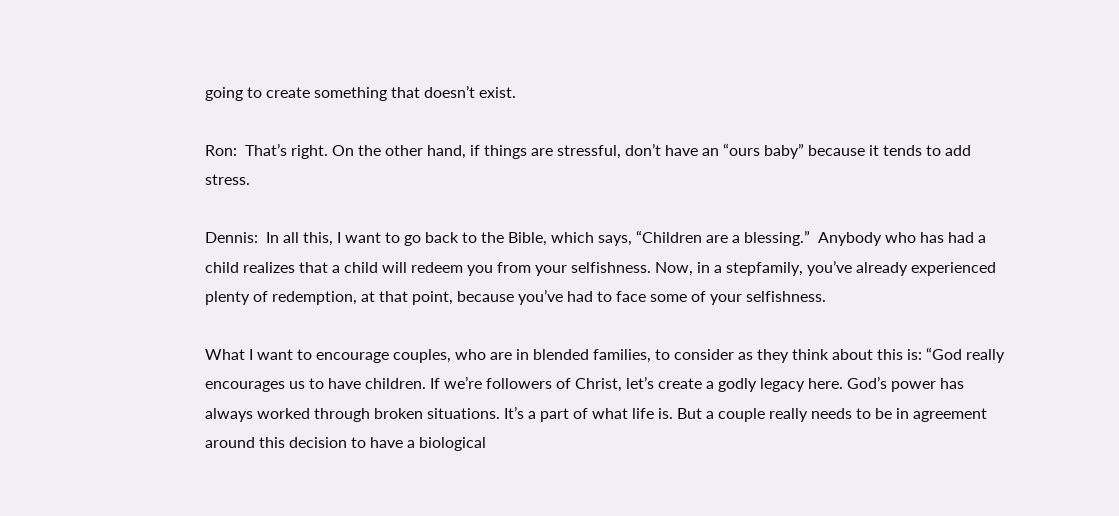going to create something that doesn’t exist.

Ron:  That’s right. On the other hand, if things are stressful, don’t have an “ours baby” because it tends to add stress.

Dennis:  In all this, I want to go back to the Bible, which says, “Children are a blessing.”  Anybody who has had a child realizes that a child will redeem you from your selfishness. Now, in a stepfamily, you’ve already experienced plenty of redemption, at that point, because you’ve had to face some of your selfishness.

What I want to encourage couples, who are in blended families, to consider as they think about this is: “God really encourages us to have children. If we’re followers of Christ, let’s create a godly legacy here. God’s power has always worked through broken situations. It’s a part of what life is. But a couple really needs to be in agreement around this decision to have a biological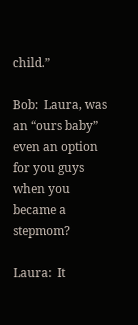child.”

Bob:  Laura, was an “ours baby” even an option for you guys when you became a stepmom?

Laura:  It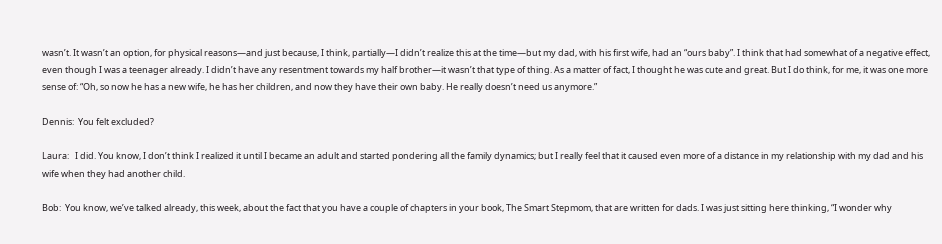wasn’t. It wasn’t an option, for physical reasons—and just because, I think, partially—I didn’t realize this at the time—but my dad, with his first wife, had an “ours baby”. I think that had somewhat of a negative effect, even though I was a teenager already. I didn’t have any resentment towards my half brother—it wasn’t that type of thing. As a matter of fact, I thought he was cute and great. But I do think, for me, it was one more sense of: “Oh, so now he has a new wife, he has her children, and now they have their own baby. He really doesn’t need us anymore.”

Dennis:  You felt excluded?

Laura:   I did. You know, I don’t think I realized it until I became an adult and started pondering all the family dynamics; but I really feel that it caused even more of a distance in my relationship with my dad and his wife when they had another child.

Bob:  You know, we’ve talked already, this week, about the fact that you have a couple of chapters in your book, The Smart Stepmom, that are written for dads. I was just sitting here thinking, “I wonder why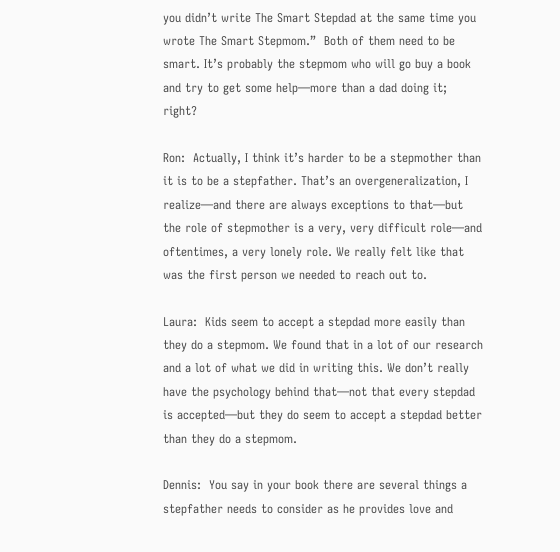you didn’t write The Smart Stepdad at the same time you wrote The Smart Stepmom.”  Both of them need to be smart. It’s probably the stepmom who will go buy a book and try to get some help—more than a dad doing it; right?

Ron:  Actually, I think it’s harder to be a stepmother than it is to be a stepfather. That’s an overgeneralization, I realize—and there are always exceptions to that—but the role of stepmother is a very, very difficult role—and oftentimes, a very lonely role. We really felt like that was the first person we needed to reach out to.

Laura:  Kids seem to accept a stepdad more easily than they do a stepmom. We found that in a lot of our research and a lot of what we did in writing this. We don’t really have the psychology behind that—not that every stepdad is accepted—but they do seem to accept a stepdad better than they do a stepmom.

Dennis:  You say in your book there are several things a stepfather needs to consider as he provides love and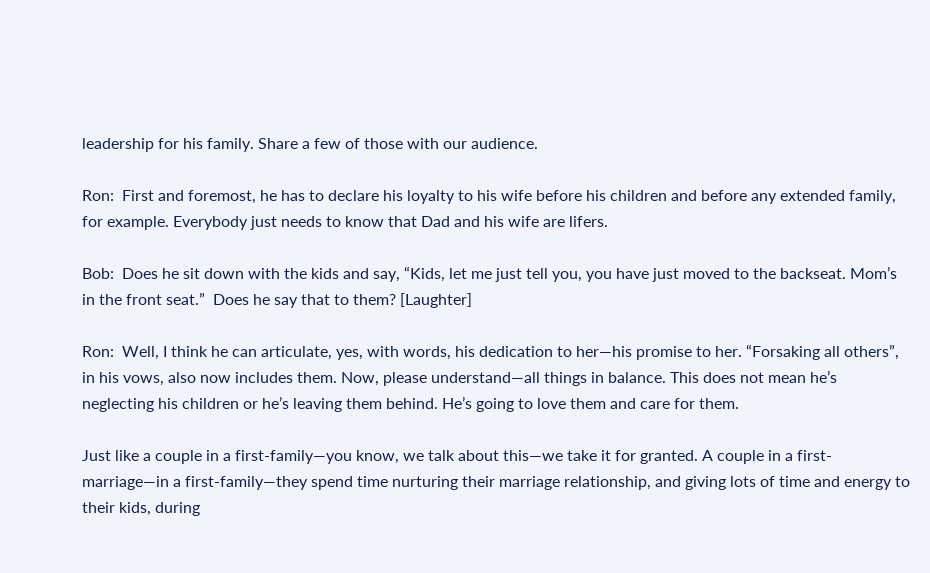leadership for his family. Share a few of those with our audience.

Ron:  First and foremost, he has to declare his loyalty to his wife before his children and before any extended family, for example. Everybody just needs to know that Dad and his wife are lifers.

Bob:  Does he sit down with the kids and say, “Kids, let me just tell you, you have just moved to the backseat. Mom’s in the front seat.”  Does he say that to them? [Laughter]

Ron:  Well, I think he can articulate, yes, with words, his dedication to her—his promise to her. “Forsaking all others”, in his vows, also now includes them. Now, please understand—all things in balance. This does not mean he’s neglecting his children or he’s leaving them behind. He’s going to love them and care for them.

Just like a couple in a first-family—you know, we talk about this—we take it for granted. A couple in a first-marriage—in a first-family—they spend time nurturing their marriage relationship, and giving lots of time and energy to their kids, during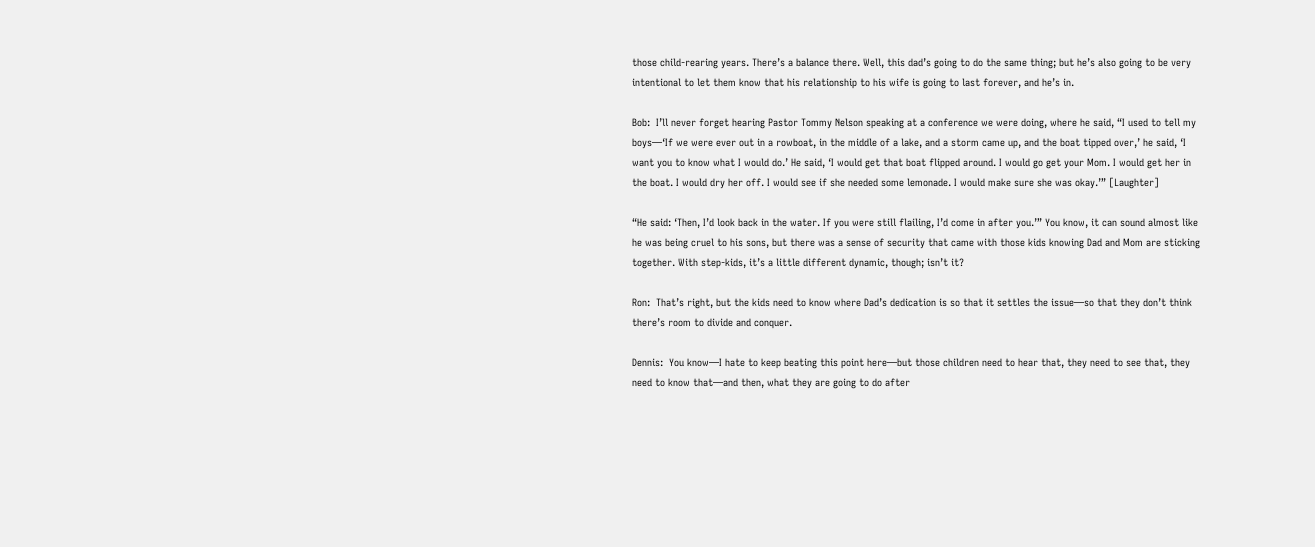those child-rearing years. There’s a balance there. Well, this dad’s going to do the same thing; but he’s also going to be very intentional to let them know that his relationship to his wife is going to last forever, and he’s in.

Bob:  I’ll never forget hearing Pastor Tommy Nelson speaking at a conference we were doing, where he said, “I used to tell my boys—‘If we were ever out in a rowboat, in the middle of a lake, and a storm came up, and the boat tipped over,’ he said, ‘I want you to know what I would do.’ He said, ‘I would get that boat flipped around. I would go get your Mom. I would get her in the boat. I would dry her off. I would see if she needed some lemonade. I would make sure she was okay.’” [Laughter]

“He said: ‘Then, I’d look back in the water. If you were still flailing, I’d come in after you.’” You know, it can sound almost like he was being cruel to his sons, but there was a sense of security that came with those kids knowing Dad and Mom are sticking together. With step-kids, it’s a little different dynamic, though; isn’t it?

Ron:  That’s right, but the kids need to know where Dad’s dedication is so that it settles the issue—so that they don’t think there’s room to divide and conquer.

Dennis:  You know—I hate to keep beating this point here—but those children need to hear that, they need to see that, they need to know that—and then, what they are going to do after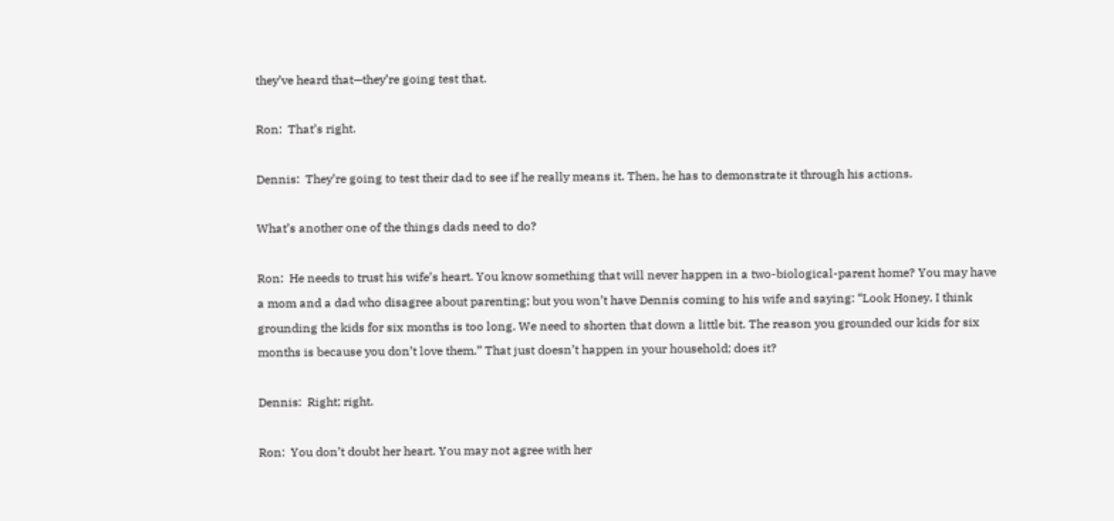they’ve heard that—they’re going test that.

Ron:  That’s right.

Dennis:  They’re going to test their dad to see if he really means it. Then, he has to demonstrate it through his actions.

What’s another one of the things dads need to do?

Ron:  He needs to trust his wife’s heart. You know something that will never happen in a two-biological-parent home? You may have a mom and a dad who disagree about parenting; but you won’t have Dennis coming to his wife and saying: “Look Honey, I think grounding the kids for six months is too long. We need to shorten that down a little bit. The reason you grounded our kids for six months is because you don’t love them.” That just doesn’t happen in your household; does it?

Dennis:  Right; right.

Ron:  You don’t doubt her heart. You may not agree with her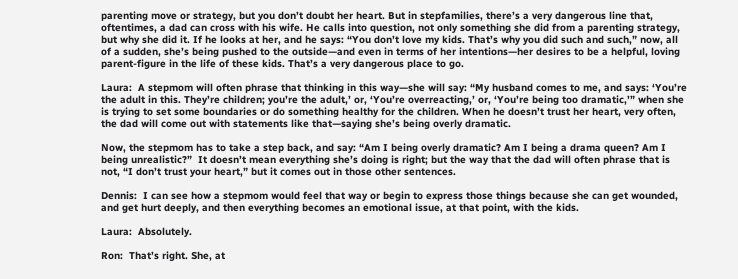parenting move or strategy, but you don’t doubt her heart. But in stepfamilies, there’s a very dangerous line that, oftentimes, a dad can cross with his wife. He calls into question, not only something she did from a parenting strategy, but why she did it. If he looks at her, and he says: “You don’t love my kids. That’s why you did such and such,” now, all of a sudden, she’s being pushed to the outside—and even in terms of her intentions—her desires to be a helpful, loving parent-figure in the life of these kids. That’s a very dangerous place to go.

Laura:  A stepmom will often phrase that thinking in this way—she will say: “My husband comes to me, and says: ‘You’re the adult in this. They’re children; you’re the adult,’ or, ‘You’re overreacting,’ or, ‘You’re being too dramatic,’” when she is trying to set some boundaries or do something healthy for the children. When he doesn’t trust her heart, very often, the dad will come out with statements like that—saying she’s being overly dramatic.

Now, the stepmom has to take a step back, and say: “Am I being overly dramatic? Am I being a drama queen? Am I being unrealistic?”  It doesn’t mean everything she’s doing is right; but the way that the dad will often phrase that is not, “I don’t trust your heart,” but it comes out in those other sentences.

Dennis:  I can see how a stepmom would feel that way or begin to express those things because she can get wounded, and get hurt deeply, and then everything becomes an emotional issue, at that point, with the kids.

Laura:  Absolutely.

Ron:  That’s right. She, at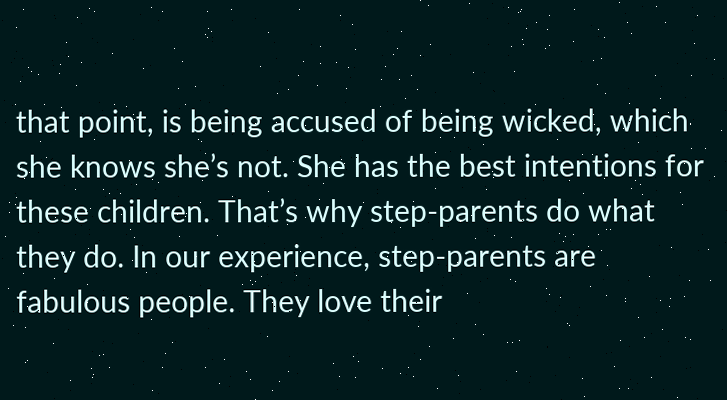that point, is being accused of being wicked, which she knows she’s not. She has the best intentions for these children. That’s why step-parents do what they do. In our experience, step-parents are fabulous people. They love their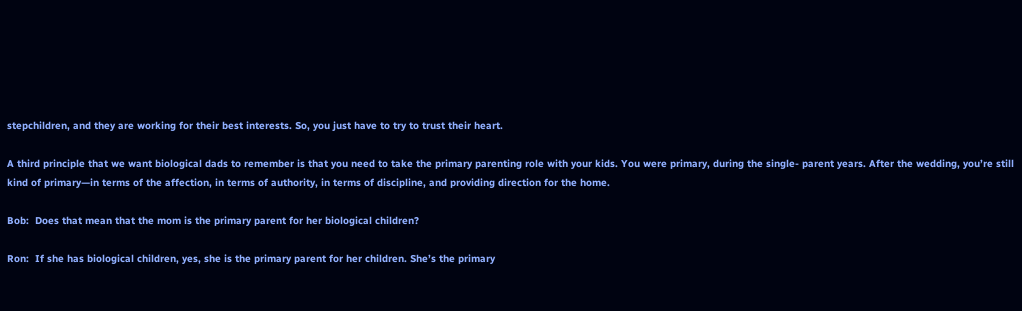stepchildren, and they are working for their best interests. So, you just have to try to trust their heart.

A third principle that we want biological dads to remember is that you need to take the primary parenting role with your kids. You were primary, during the single- parent years. After the wedding, you’re still kind of primary—in terms of the affection, in terms of authority, in terms of discipline, and providing direction for the home.

Bob:  Does that mean that the mom is the primary parent for her biological children?

Ron:  If she has biological children, yes, she is the primary parent for her children. She’s the primary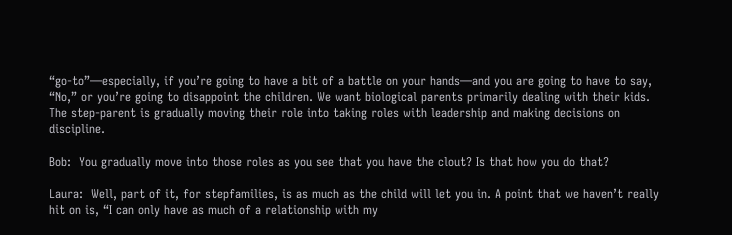“go-to”—especially, if you’re going to have a bit of a battle on your hands—and you are going to have to say, “No,” or you’re going to disappoint the children. We want biological parents primarily dealing with their kids. The step-parent is gradually moving their role into taking roles with leadership and making decisions on discipline.

Bob:  You gradually move into those roles as you see that you have the clout? Is that how you do that?

Laura:  Well, part of it, for stepfamilies, is as much as the child will let you in. A point that we haven’t really hit on is, “I can only have as much of a relationship with my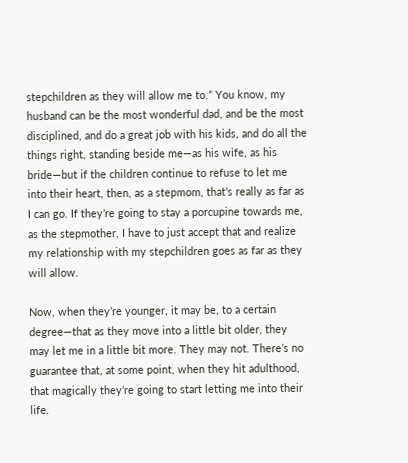stepchildren as they will allow me to.” You know, my husband can be the most wonderful dad, and be the most disciplined, and do a great job with his kids, and do all the things right, standing beside me—as his wife, as his bride—but if the children continue to refuse to let me into their heart, then, as a stepmom, that’s really as far as I can go. If they’re going to stay a porcupine towards me, as the stepmother, I have to just accept that and realize my relationship with my stepchildren goes as far as they will allow.

Now, when they’re younger, it may be, to a certain degree—that as they move into a little bit older, they may let me in a little bit more. They may not. There’s no guarantee that, at some point, when they hit adulthood, that magically they’re going to start letting me into their life.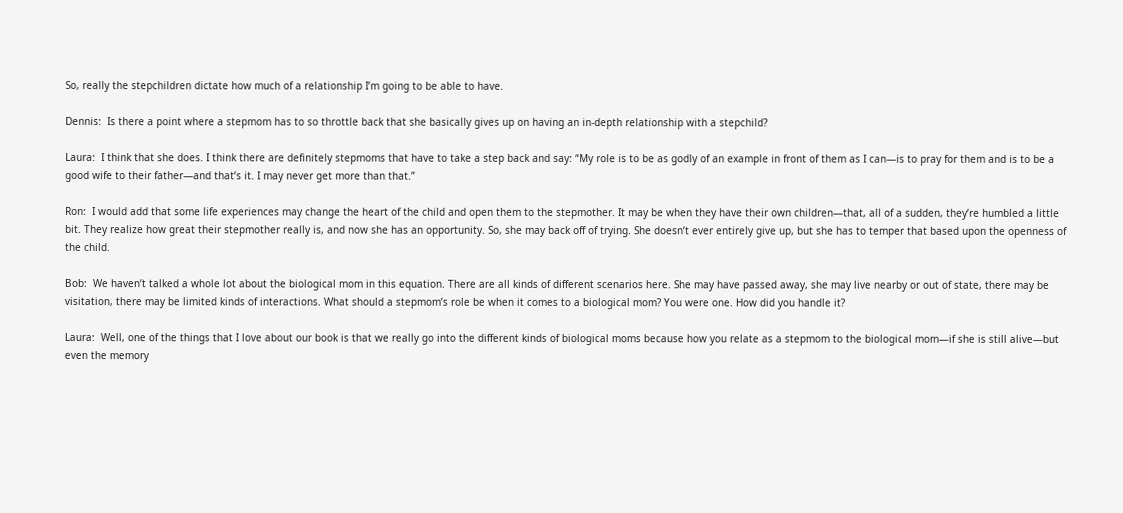So, really the stepchildren dictate how much of a relationship I’m going to be able to have.

Dennis:  Is there a point where a stepmom has to so throttle back that she basically gives up on having an in-depth relationship with a stepchild?

Laura:  I think that she does. I think there are definitely stepmoms that have to take a step back and say: “My role is to be as godly of an example in front of them as I can—is to pray for them and is to be a good wife to their father—and that’s it. I may never get more than that.”

Ron:  I would add that some life experiences may change the heart of the child and open them to the stepmother. It may be when they have their own children—that, all of a sudden, they’re humbled a little bit. They realize how great their stepmother really is, and now she has an opportunity. So, she may back off of trying. She doesn’t ever entirely give up, but she has to temper that based upon the openness of the child.

Bob:  We haven’t talked a whole lot about the biological mom in this equation. There are all kinds of different scenarios here. She may have passed away, she may live nearby or out of state, there may be visitation, there may be limited kinds of interactions. What should a stepmom’s role be when it comes to a biological mom? You were one. How did you handle it?

Laura:  Well, one of the things that I love about our book is that we really go into the different kinds of biological moms because how you relate as a stepmom to the biological mom—if she is still alive—but even the memory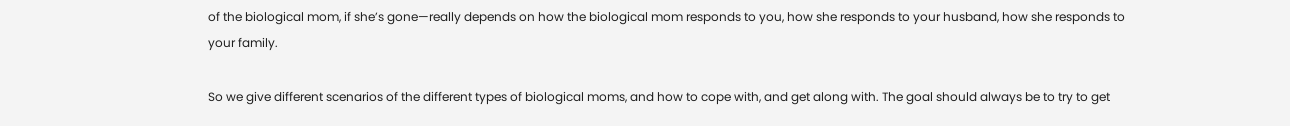of the biological mom, if she’s gone—really depends on how the biological mom responds to you, how she responds to your husband, how she responds to your family.

So we give different scenarios of the different types of biological moms, and how to cope with, and get along with. The goal should always be to try to get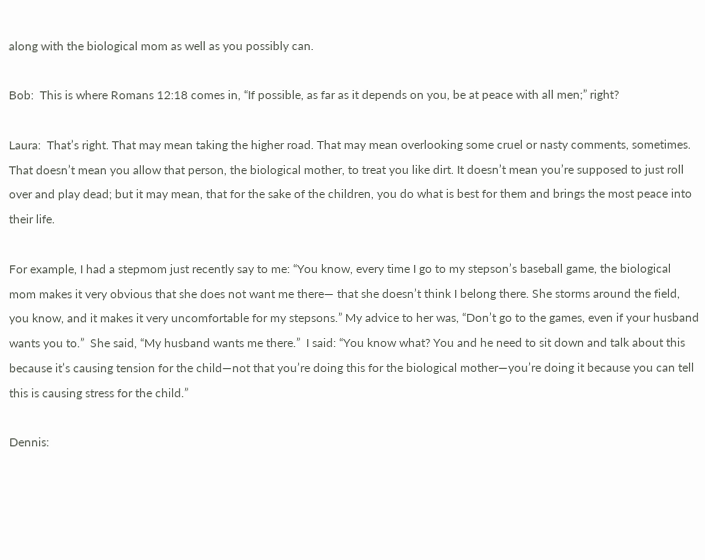along with the biological mom as well as you possibly can.

Bob:  This is where Romans 12:18 comes in, “If possible, as far as it depends on you, be at peace with all men;” right?

Laura:  That’s right. That may mean taking the higher road. That may mean overlooking some cruel or nasty comments, sometimes. That doesn’t mean you allow that person, the biological mother, to treat you like dirt. It doesn’t mean you’re supposed to just roll over and play dead; but it may mean, that for the sake of the children, you do what is best for them and brings the most peace into their life.

For example, I had a stepmom just recently say to me: “You know, every time I go to my stepson’s baseball game, the biological mom makes it very obvious that she does not want me there— that she doesn’t think I belong there. She storms around the field, you know, and it makes it very uncomfortable for my stepsons.” My advice to her was, “Don’t go to the games, even if your husband wants you to.”  She said, “My husband wants me there.”  I said: “You know what? You and he need to sit down and talk about this because it’s causing tension for the child—not that you’re doing this for the biological mother—you’re doing it because you can tell this is causing stress for the child.”

Dennis: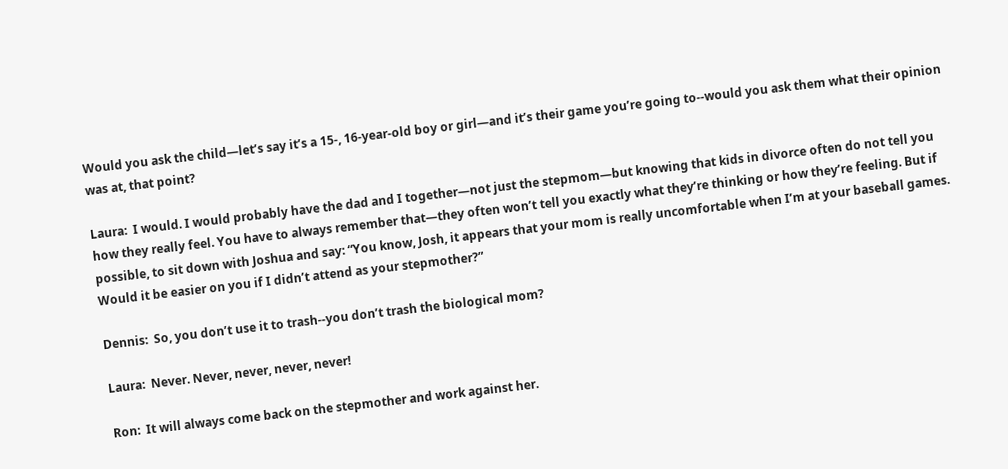Would you ask the child—let’s say it’s a 15-, 16-year-old boy or girl—and it’s their game you’re going to--would you ask them what their opinion was at, that point?

Laura:  I would. I would probably have the dad and I together—not just the stepmom—but knowing that kids in divorce often do not tell you how they really feel. You have to always remember that—they often won’t tell you exactly what they’re thinking or how they’re feeling. But if possible, to sit down with Joshua and say: “You know, Josh, it appears that your mom is really uncomfortable when I’m at your baseball games. Would it be easier on you if I didn’t attend as your stepmother?”

Dennis:  So, you don’t use it to trash--you don’t trash the biological mom?

Laura:  Never. Never, never, never, never!

Ron:  It will always come back on the stepmother and work against her.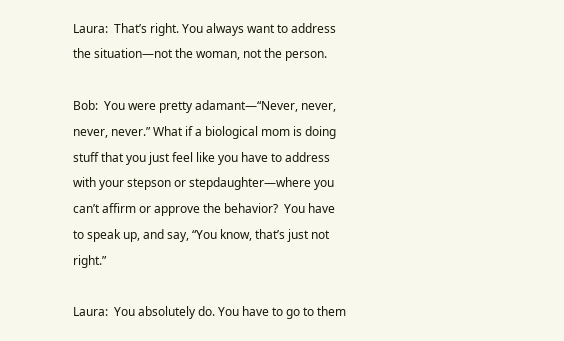Laura:  That’s right. You always want to address the situation—not the woman, not the person.

Bob:  You were pretty adamant—“Never, never, never, never.” What if a biological mom is doing stuff that you just feel like you have to address with your stepson or stepdaughter—where you can’t affirm or approve the behavior?  You have to speak up, and say, “You know, that’s just not right.”

Laura:  You absolutely do. You have to go to them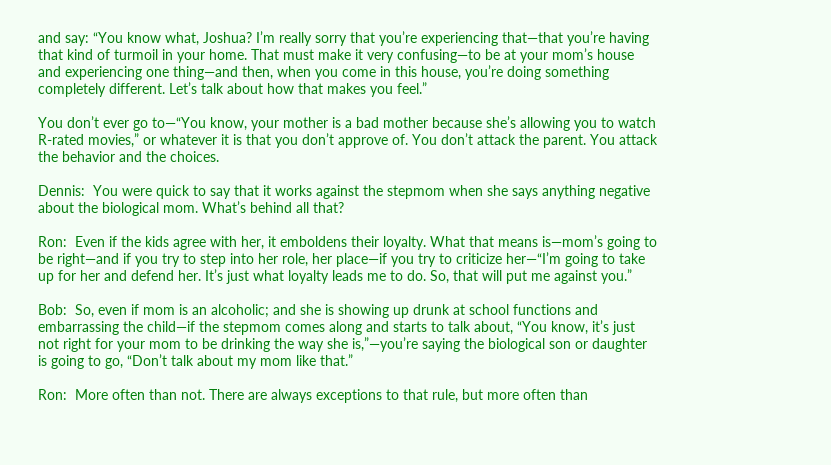and say: “You know what, Joshua? I’m really sorry that you’re experiencing that—that you’re having that kind of turmoil in your home. That must make it very confusing—to be at your mom’s house and experiencing one thing—and then, when you come in this house, you’re doing something completely different. Let’s talk about how that makes you feel.”

You don’t ever go to—“You know, your mother is a bad mother because she’s allowing you to watch R-rated movies,” or whatever it is that you don’t approve of. You don’t attack the parent. You attack the behavior and the choices.

Dennis:  You were quick to say that it works against the stepmom when she says anything negative about the biological mom. What’s behind all that?

Ron:  Even if the kids agree with her, it emboldens their loyalty. What that means is—mom’s going to be right—and if you try to step into her role, her place—if you try to criticize her—“I’m going to take up for her and defend her. It’s just what loyalty leads me to do. So, that will put me against you.”

Bob:  So, even if mom is an alcoholic; and she is showing up drunk at school functions and embarrassing the child—if the stepmom comes along and starts to talk about, “You know, it’s just not right for your mom to be drinking the way she is,”—you’re saying the biological son or daughter is going to go, “Don’t talk about my mom like that.”

Ron:  More often than not. There are always exceptions to that rule, but more often than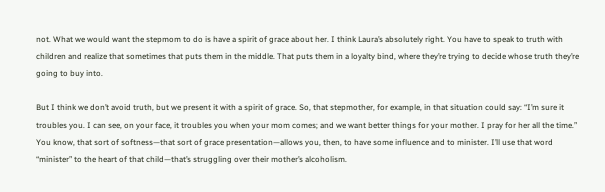not. What we would want the stepmom to do is have a spirit of grace about her. I think Laura’s absolutely right. You have to speak to truth with children and realize that sometimes that puts them in the middle. That puts them in a loyalty bind, where they’re trying to decide whose truth they’re going to buy into.

But I think we don’t avoid truth, but we present it with a spirit of grace. So, that stepmother, for example, in that situation could say: “I’m sure it troubles you. I can see, on your face, it troubles you when your mom comes; and we want better things for your mother. I pray for her all the time.” You know, that sort of softness—that sort of grace presentation—allows you, then, to have some influence and to minister. I’ll use that word “minister” to the heart of that child—that’s struggling over their mother’s alcoholism.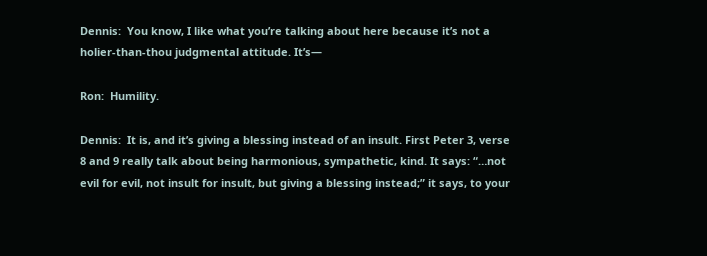Dennis:  You know, I like what you’re talking about here because it’s not a holier-than-thou judgmental attitude. It’s—

Ron:  Humility.

Dennis:  It is, and it’s giving a blessing instead of an insult. First Peter 3, verse 8 and 9 really talk about being harmonious, sympathetic, kind. It says: “…not evil for evil, not insult for insult, but giving a blessing instead;” it says, to your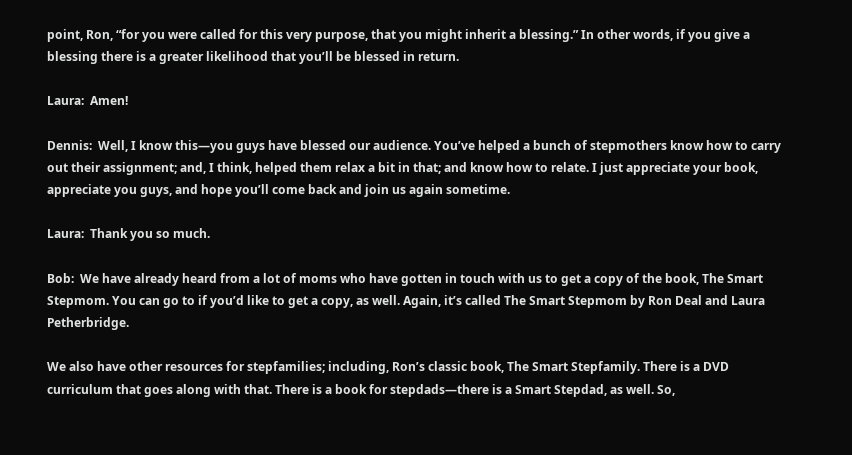point, Ron, “for you were called for this very purpose, that you might inherit a blessing.” In other words, if you give a blessing there is a greater likelihood that you’ll be blessed in return.

Laura:  Amen!

Dennis:  Well, I know this—you guys have blessed our audience. You’ve helped a bunch of stepmothers know how to carry out their assignment; and, I think, helped them relax a bit in that; and know how to relate. I just appreciate your book, appreciate you guys, and hope you’ll come back and join us again sometime.

Laura:  Thank you so much.

Bob:  We have already heard from a lot of moms who have gotten in touch with us to get a copy of the book, The Smart Stepmom. You can go to if you’d like to get a copy, as well. Again, it’s called The Smart Stepmom by Ron Deal and Laura Petherbridge.

We also have other resources for stepfamilies; including, Ron’s classic book, The Smart Stepfamily. There is a DVD curriculum that goes along with that. There is a book for stepdads—there is a Smart Stepdad, as well. So,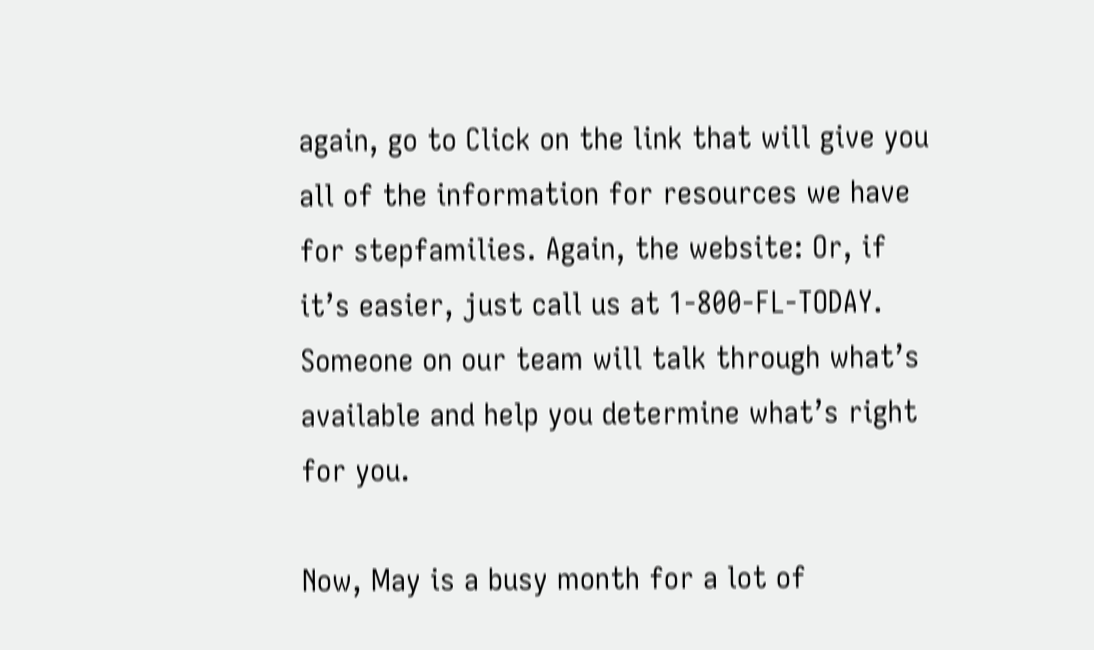again, go to Click on the link that will give you all of the information for resources we have for stepfamilies. Again, the website: Or, if it’s easier, just call us at 1-800-FL-TODAY. Someone on our team will talk through what’s available and help you determine what’s right for you.

Now, May is a busy month for a lot of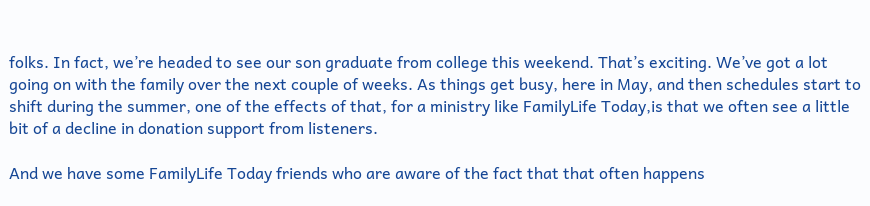folks. In fact, we’re headed to see our son graduate from college this weekend. That’s exciting. We’ve got a lot going on with the family over the next couple of weeks. As things get busy, here in May, and then schedules start to shift during the summer, one of the effects of that, for a ministry like FamilyLife Today,is that we often see a little bit of a decline in donation support from listeners.

And we have some FamilyLife Today friends who are aware of the fact that that often happens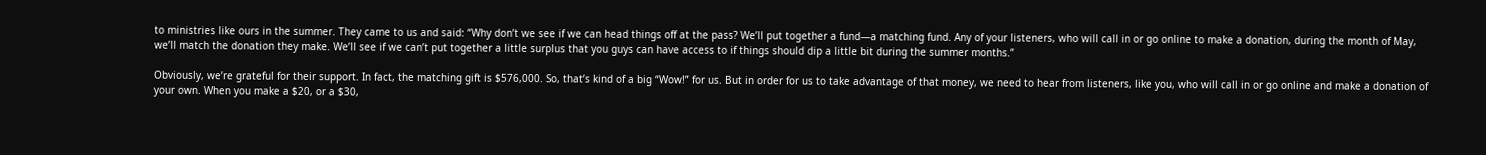to ministries like ours in the summer. They came to us and said: “Why don’t we see if we can head things off at the pass? We’ll put together a fund—a matching fund. Any of your listeners, who will call in or go online to make a donation, during the month of May, we’ll match the donation they make. We’ll see if we can’t put together a little surplus that you guys can have access to if things should dip a little bit during the summer months.”

Obviously, we’re grateful for their support. In fact, the matching gift is $576,000. So, that’s kind of a big “Wow!” for us. But in order for us to take advantage of that money, we need to hear from listeners, like you, who will call in or go online and make a donation of your own. When you make a $20, or a $30,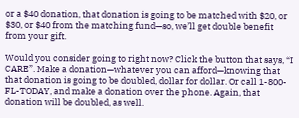or a $40 donation, that donation is going to be matched with $20, or $30, or $40 from the matching fund—so, we’ll get double benefit from your gift.

Would you consider going to right now? Click the button that says, “I CARE”. Make a donation—whatever you can afford—knowing that that donation is going to be doubled, dollar for dollar. Or call 1-800-FL-TODAY, and make a donation over the phone. Again, that donation will be doubled, as well.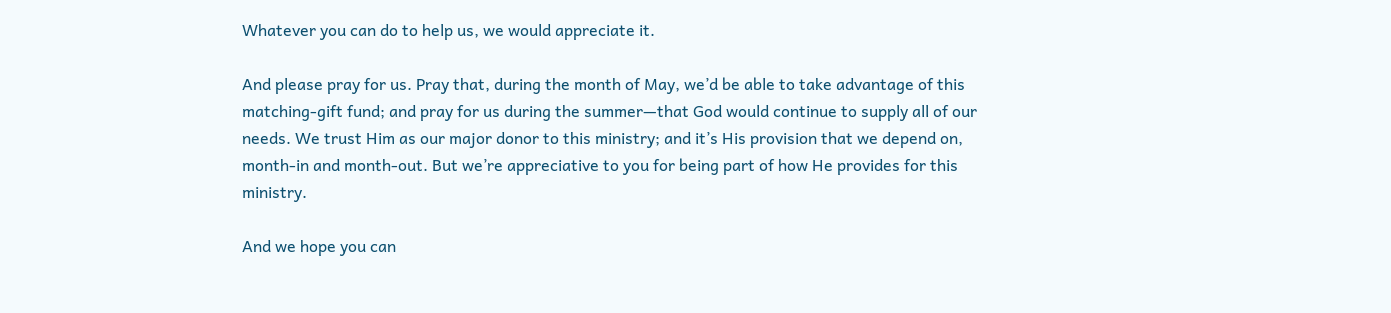Whatever you can do to help us, we would appreciate it.

And please pray for us. Pray that, during the month of May, we’d be able to take advantage of this matching-gift fund; and pray for us during the summer—that God would continue to supply all of our needs. We trust Him as our major donor to this ministry; and it’s His provision that we depend on, month-in and month-out. But we’re appreciative to you for being part of how He provides for this ministry.

And we hope you can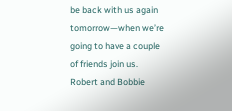be back with us again tomorrow—when we’re going to have a couple of friends join us. Robert and Bobbie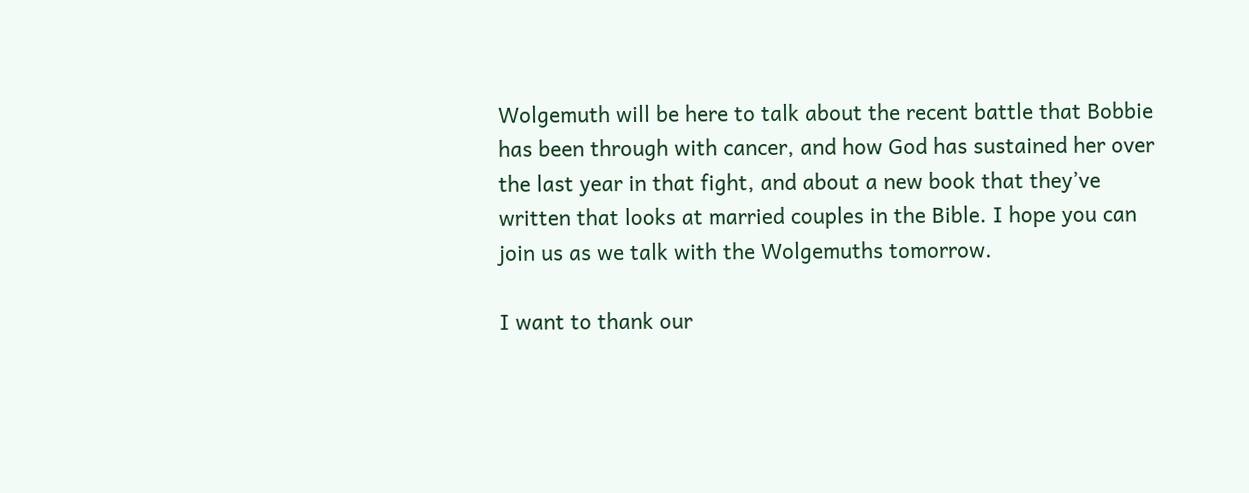Wolgemuth will be here to talk about the recent battle that Bobbie has been through with cancer, and how God has sustained her over the last year in that fight, and about a new book that they’ve written that looks at married couples in the Bible. I hope you can join us as we talk with the Wolgemuths tomorrow.

I want to thank our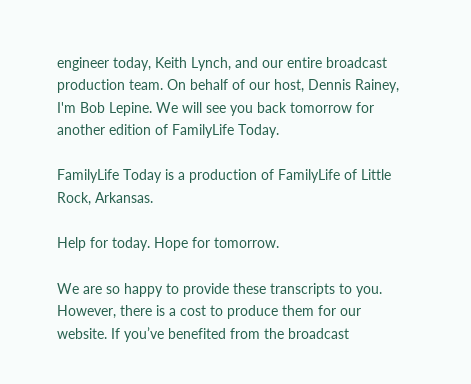engineer today, Keith Lynch, and our entire broadcast production team. On behalf of our host, Dennis Rainey, I'm Bob Lepine. We will see you back tomorrow for another edition of FamilyLife Today.

FamilyLife Today is a production of FamilyLife of Little Rock, Arkansas.

Help for today. Hope for tomorrow.

We are so happy to provide these transcripts to you. However, there is a cost to produce them for our website. If you’ve benefited from the broadcast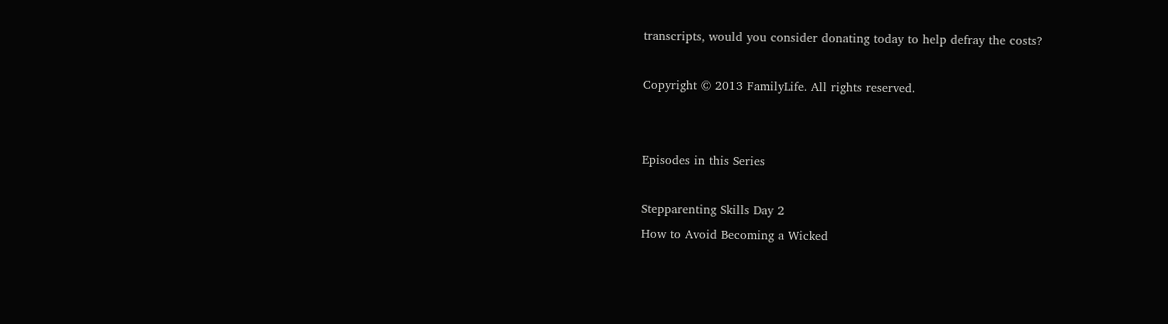transcripts, would you consider donating today to help defray the costs?

Copyright © 2013 FamilyLife. All rights reserved.


Episodes in this Series

Stepparenting Skills Day 2
How to Avoid Becoming a Wicked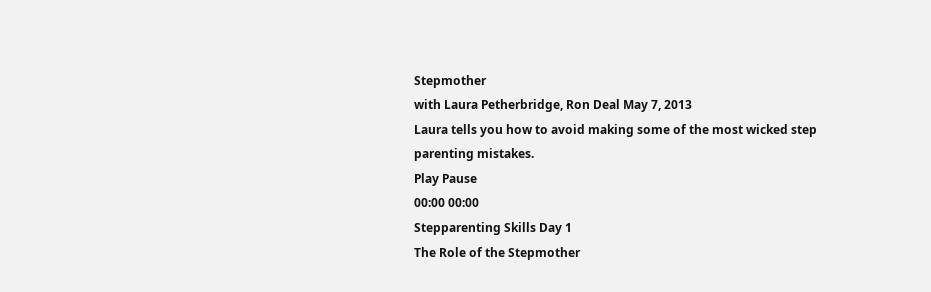Stepmother
with Laura Petherbridge, Ron Deal May 7, 2013
Laura tells you how to avoid making some of the most wicked step parenting mistakes.
Play Pause
00:00 00:00
Stepparenting Skills Day 1
The Role of the Stepmother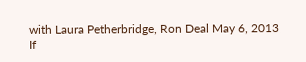with Laura Petherbridge, Ron Deal May 6, 2013
If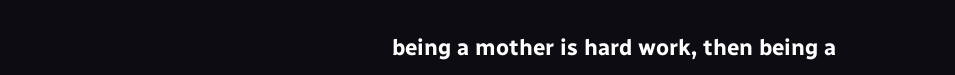being a mother is hard work, then being a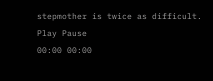stepmother is twice as difficult.
Play Pause
00:00 00:00